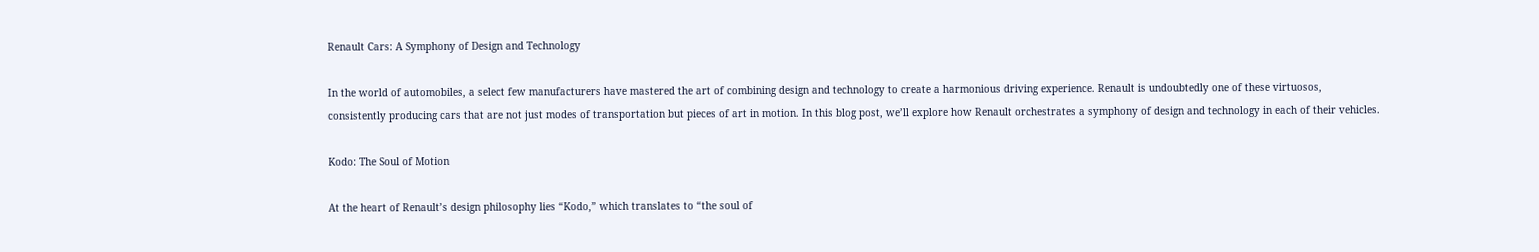Renault Cars: A Symphony of Design and Technology

In the world of automobiles, a select few manufacturers have mastered the art of combining design and technology to create a harmonious driving experience. Renault is undoubtedly one of these virtuosos, consistently producing cars that are not just modes of transportation but pieces of art in motion. In this blog post, we’ll explore how Renault orchestrates a symphony of design and technology in each of their vehicles.

Kodo: The Soul of Motion

At the heart of Renault’s design philosophy lies “Kodo,” which translates to “the soul of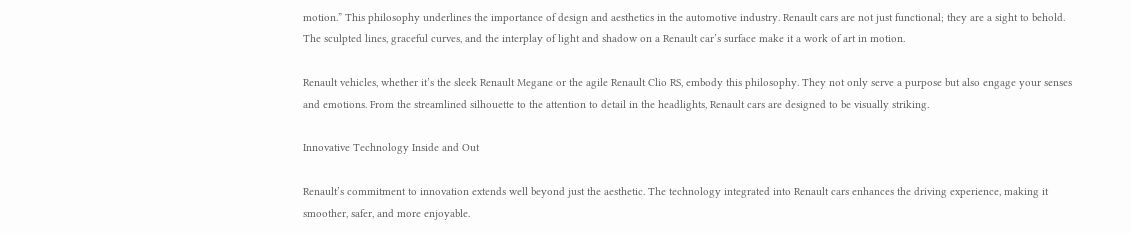motion.” This philosophy underlines the importance of design and aesthetics in the automotive industry. Renault cars are not just functional; they are a sight to behold. The sculpted lines, graceful curves, and the interplay of light and shadow on a Renault car’s surface make it a work of art in motion.

Renault vehicles, whether it’s the sleek Renault Megane or the agile Renault Clio RS, embody this philosophy. They not only serve a purpose but also engage your senses and emotions. From the streamlined silhouette to the attention to detail in the headlights, Renault cars are designed to be visually striking.

Innovative Technology Inside and Out

Renault’s commitment to innovation extends well beyond just the aesthetic. The technology integrated into Renault cars enhances the driving experience, making it smoother, safer, and more enjoyable.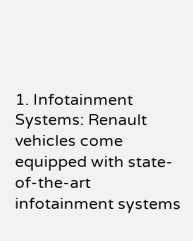1. Infotainment Systems: Renault vehicles come equipped with state-of-the-art infotainment systems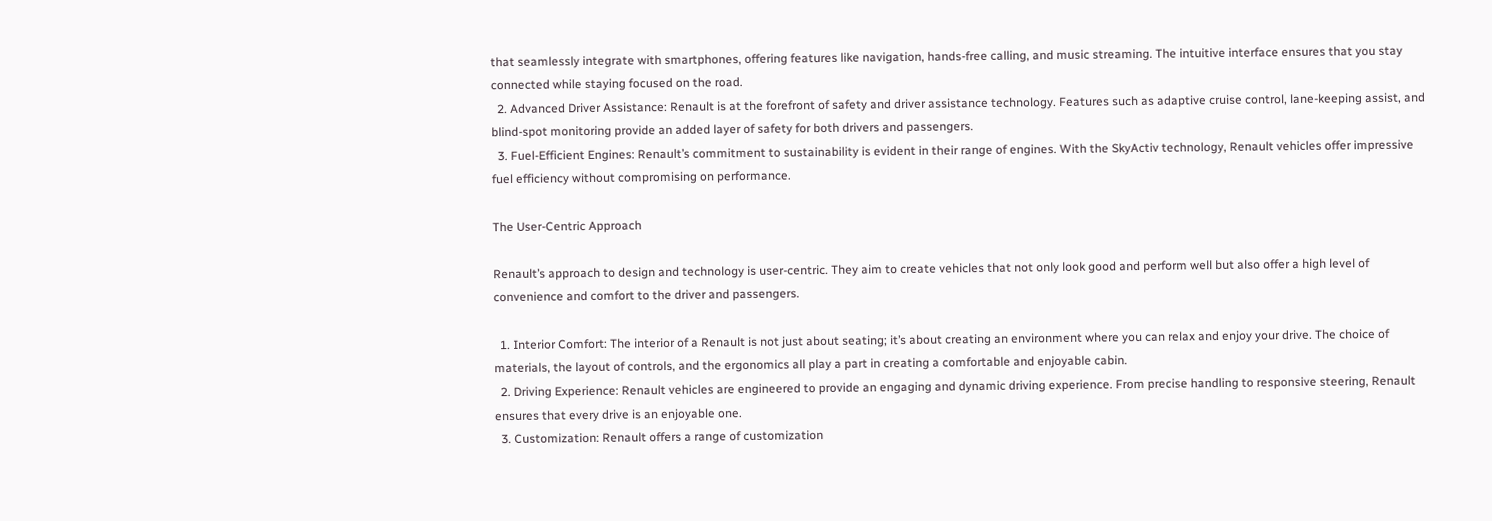that seamlessly integrate with smartphones, offering features like navigation, hands-free calling, and music streaming. The intuitive interface ensures that you stay connected while staying focused on the road.
  2. Advanced Driver Assistance: Renault is at the forefront of safety and driver assistance technology. Features such as adaptive cruise control, lane-keeping assist, and blind-spot monitoring provide an added layer of safety for both drivers and passengers.
  3. Fuel-Efficient Engines: Renault’s commitment to sustainability is evident in their range of engines. With the SkyActiv technology, Renault vehicles offer impressive fuel efficiency without compromising on performance.

The User-Centric Approach

Renault’s approach to design and technology is user-centric. They aim to create vehicles that not only look good and perform well but also offer a high level of convenience and comfort to the driver and passengers.

  1. Interior Comfort: The interior of a Renault is not just about seating; it’s about creating an environment where you can relax and enjoy your drive. The choice of materials, the layout of controls, and the ergonomics all play a part in creating a comfortable and enjoyable cabin.
  2. Driving Experience: Renault vehicles are engineered to provide an engaging and dynamic driving experience. From precise handling to responsive steering, Renault ensures that every drive is an enjoyable one.
  3. Customization: Renault offers a range of customization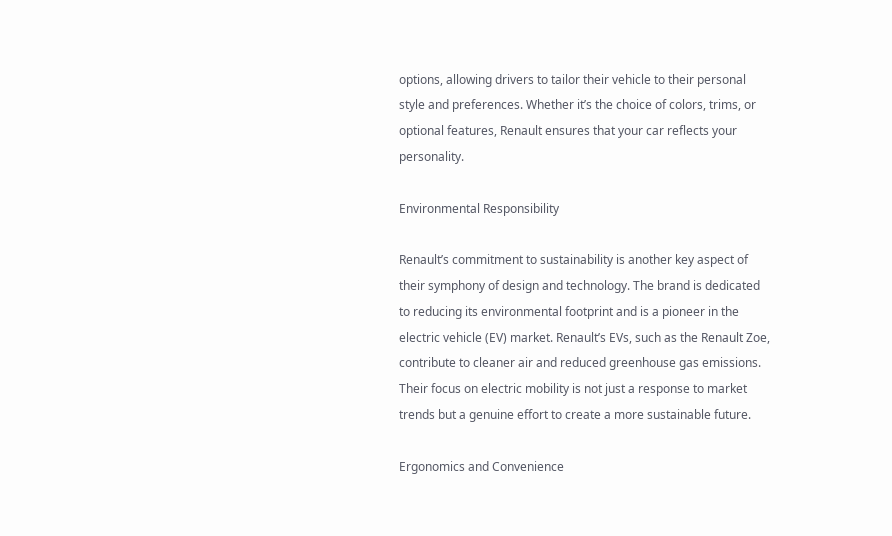options, allowing drivers to tailor their vehicle to their personal style and preferences. Whether it’s the choice of colors, trims, or optional features, Renault ensures that your car reflects your personality.

Environmental Responsibility

Renault’s commitment to sustainability is another key aspect of their symphony of design and technology. The brand is dedicated to reducing its environmental footprint and is a pioneer in the electric vehicle (EV) market. Renault’s EVs, such as the Renault Zoe, contribute to cleaner air and reduced greenhouse gas emissions. Their focus on electric mobility is not just a response to market trends but a genuine effort to create a more sustainable future.

Ergonomics and Convenience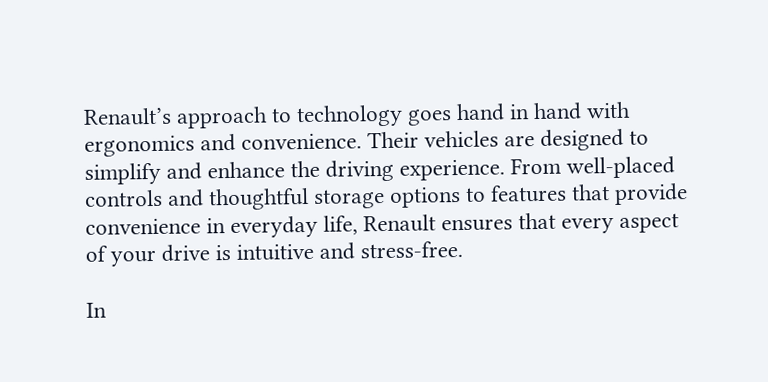Renault’s approach to technology goes hand in hand with ergonomics and convenience. Their vehicles are designed to simplify and enhance the driving experience. From well-placed controls and thoughtful storage options to features that provide convenience in everyday life, Renault ensures that every aspect of your drive is intuitive and stress-free.

In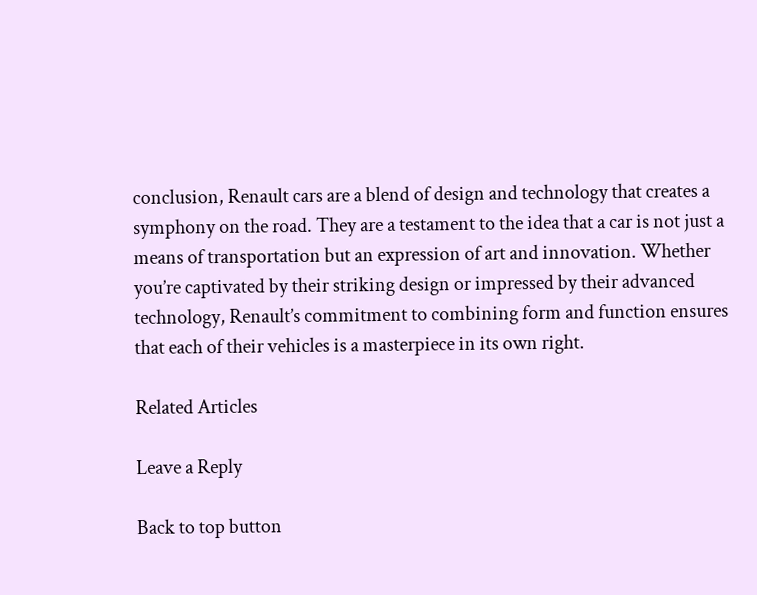conclusion, Renault cars are a blend of design and technology that creates a symphony on the road. They are a testament to the idea that a car is not just a means of transportation but an expression of art and innovation. Whether you’re captivated by their striking design or impressed by their advanced technology, Renault’s commitment to combining form and function ensures that each of their vehicles is a masterpiece in its own right.

Related Articles

Leave a Reply

Back to top button